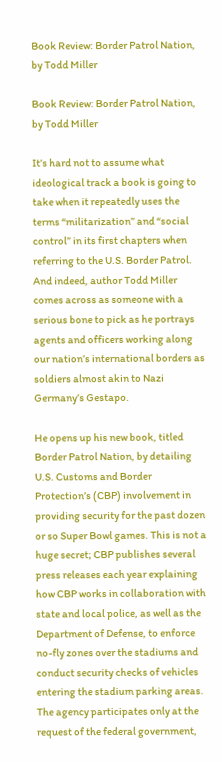Book Review: Border Patrol Nation, by Todd Miller

Book Review: Border Patrol Nation, by Todd Miller

It’s hard not to assume what ideological track a book is going to take when it repeatedly uses the terms “militarization” and “social control” in its first chapters when referring to the U.S. Border Patrol. And indeed, author Todd Miller comes across as someone with a serious bone to pick as he portrays agents and officers working along our nation’s international borders as soldiers almost akin to Nazi Germany’s Gestapo.

He opens up his new book, titled Border Patrol Nation, by detailing U.S. Customs and Border Protection’s (CBP) involvement in providing security for the past dozen or so Super Bowl games. This is not a huge secret; CBP publishes several press releases each year explaining how CBP works in collaboration with state and local police, as well as the Department of Defense, to enforce no-fly zones over the stadiums and conduct security checks of vehicles entering the stadium parking areas. The agency participates only at the request of the federal government,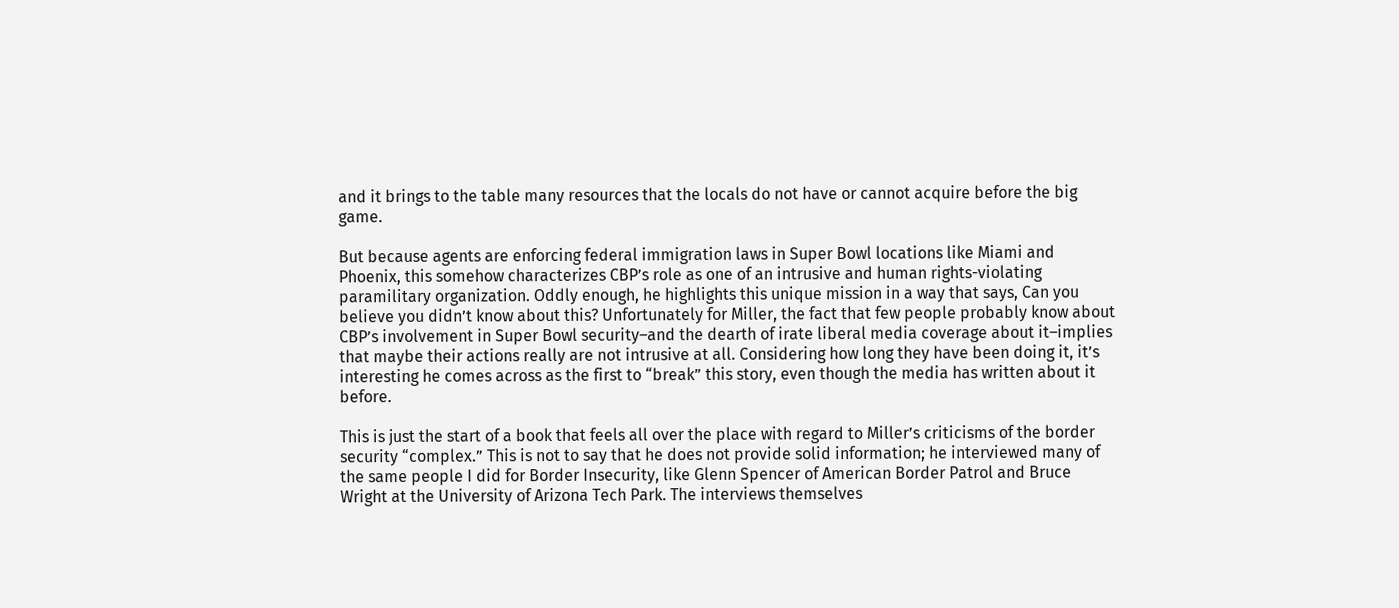and it brings to the table many resources that the locals do not have or cannot acquire before the big game.

But because agents are enforcing federal immigration laws in Super Bowl locations like Miami and Phoenix, this somehow characterizes CBP’s role as one of an intrusive and human rights-violating paramilitary organization. Oddly enough, he highlights this unique mission in a way that says, Can you believe you didn’t know about this? Unfortunately for Miller, the fact that few people probably know about CBP’s involvement in Super Bowl security–and the dearth of irate liberal media coverage about it–implies that maybe their actions really are not intrusive at all. Considering how long they have been doing it, it’s interesting he comes across as the first to “break” this story, even though the media has written about it before.

This is just the start of a book that feels all over the place with regard to Miller’s criticisms of the border security “complex.” This is not to say that he does not provide solid information; he interviewed many of the same people I did for Border Insecurity, like Glenn Spencer of American Border Patrol and Bruce Wright at the University of Arizona Tech Park. The interviews themselves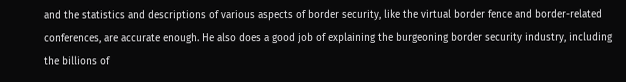and the statistics and descriptions of various aspects of border security, like the virtual border fence and border-related conferences, are accurate enough. He also does a good job of explaining the burgeoning border security industry, including the billions of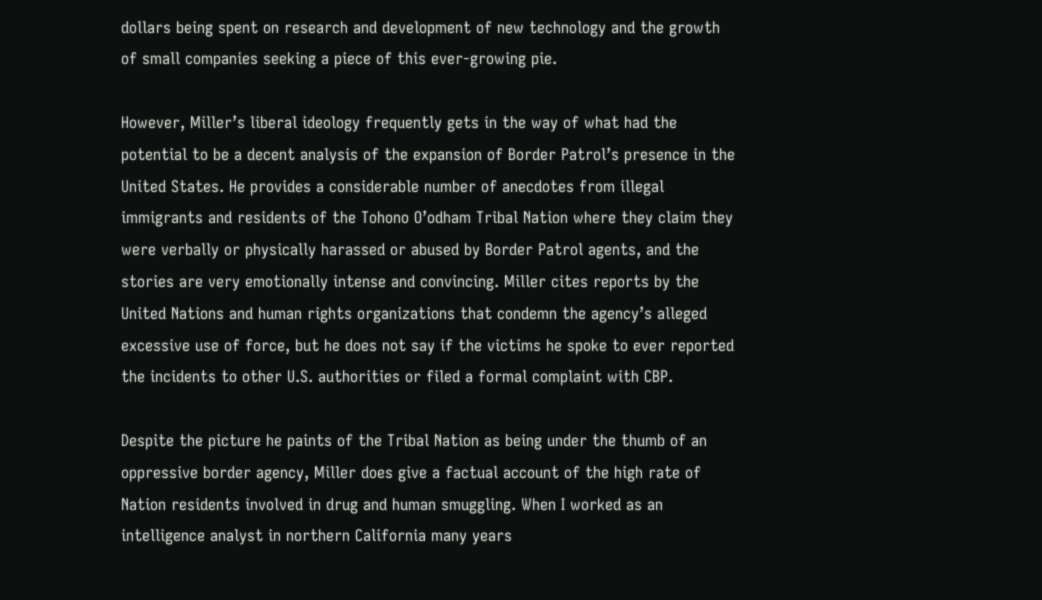dollars being spent on research and development of new technology and the growth of small companies seeking a piece of this ever-growing pie.

However, Miller’s liberal ideology frequently gets in the way of what had the potential to be a decent analysis of the expansion of Border Patrol’s presence in the United States. He provides a considerable number of anecdotes from illegal immigrants and residents of the Tohono O’odham Tribal Nation where they claim they were verbally or physically harassed or abused by Border Patrol agents, and the stories are very emotionally intense and convincing. Miller cites reports by the United Nations and human rights organizations that condemn the agency’s alleged excessive use of force, but he does not say if the victims he spoke to ever reported the incidents to other U.S. authorities or filed a formal complaint with CBP.

Despite the picture he paints of the Tribal Nation as being under the thumb of an oppressive border agency, Miller does give a factual account of the high rate of Nation residents involved in drug and human smuggling. When I worked as an intelligence analyst in northern California many years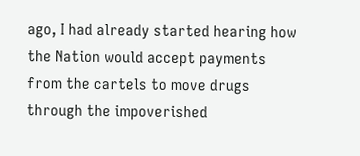ago, I had already started hearing how the Nation would accept payments from the cartels to move drugs through the impoverished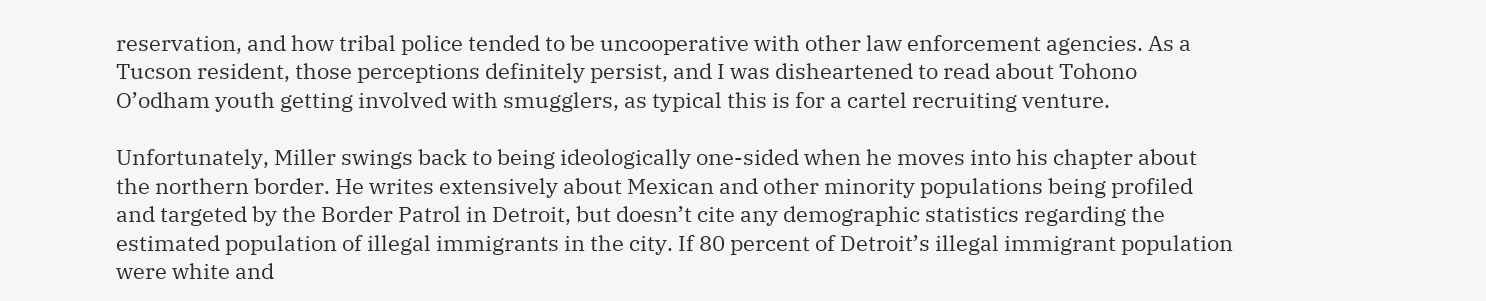reservation, and how tribal police tended to be uncooperative with other law enforcement agencies. As a Tucson resident, those perceptions definitely persist, and I was disheartened to read about Tohono O’odham youth getting involved with smugglers, as typical this is for a cartel recruiting venture.

Unfortunately, Miller swings back to being ideologically one-sided when he moves into his chapter about the northern border. He writes extensively about Mexican and other minority populations being profiled and targeted by the Border Patrol in Detroit, but doesn’t cite any demographic statistics regarding the estimated population of illegal immigrants in the city. If 80 percent of Detroit’s illegal immigrant population were white and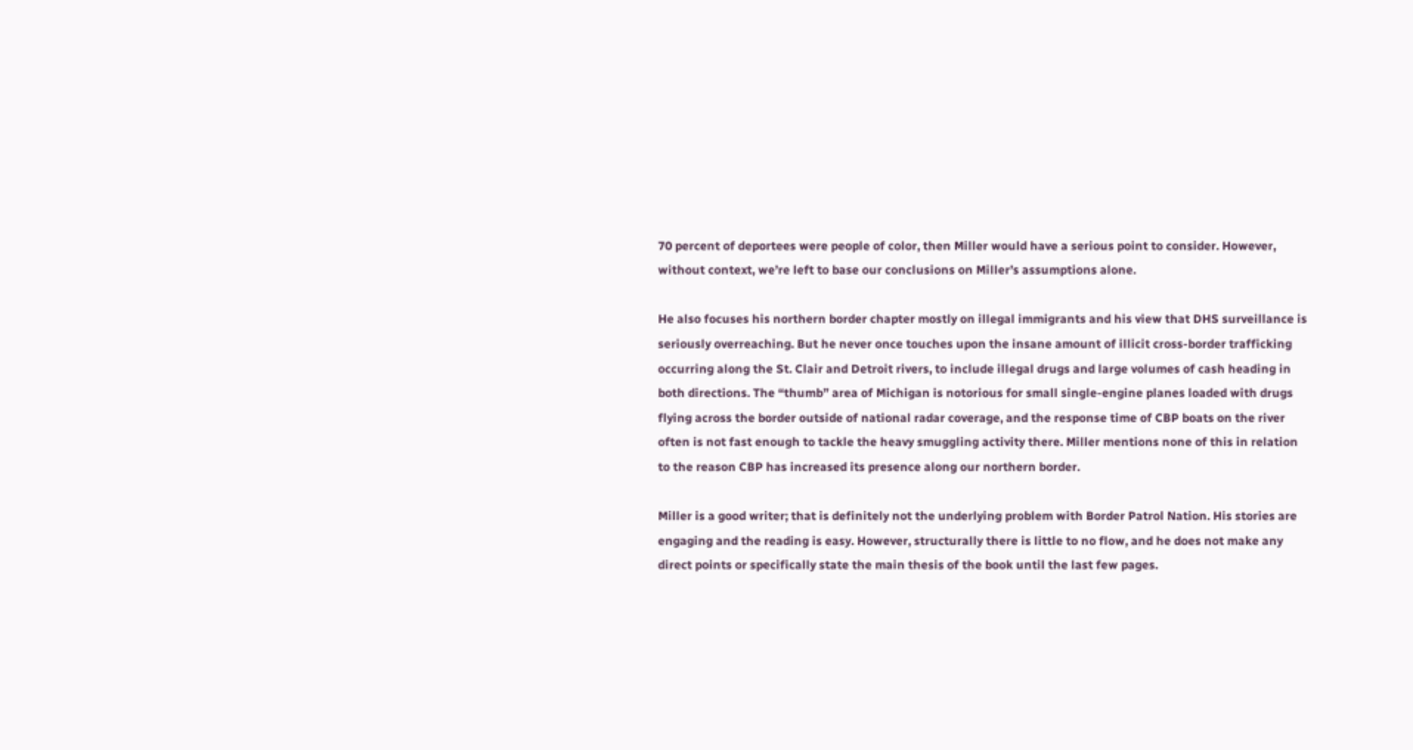70 percent of deportees were people of color, then Miller would have a serious point to consider. However, without context, we’re left to base our conclusions on Miller’s assumptions alone.

He also focuses his northern border chapter mostly on illegal immigrants and his view that DHS surveillance is seriously overreaching. But he never once touches upon the insane amount of illicit cross-border trafficking occurring along the St. Clair and Detroit rivers, to include illegal drugs and large volumes of cash heading in both directions. The “thumb” area of Michigan is notorious for small single-engine planes loaded with drugs flying across the border outside of national radar coverage, and the response time of CBP boats on the river often is not fast enough to tackle the heavy smuggling activity there. Miller mentions none of this in relation to the reason CBP has increased its presence along our northern border.

Miller is a good writer; that is definitely not the underlying problem with Border Patrol Nation. His stories are engaging and the reading is easy. However, structurally there is little to no flow, and he does not make any direct points or specifically state the main thesis of the book until the last few pages.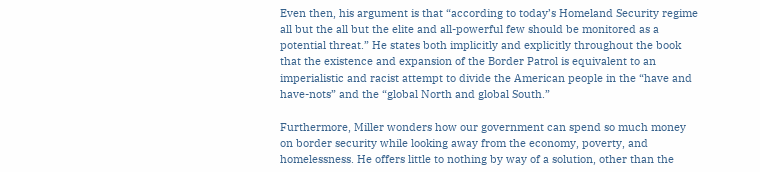Even then, his argument is that “according to today’s Homeland Security regime all but the all but the elite and all-powerful few should be monitored as a potential threat.” He states both implicitly and explicitly throughout the book that the existence and expansion of the Border Patrol is equivalent to an imperialistic and racist attempt to divide the American people in the “have and have-nots” and the “global North and global South.”

Furthermore, Miller wonders how our government can spend so much money on border security while looking away from the economy, poverty, and homelessness. He offers little to nothing by way of a solution, other than the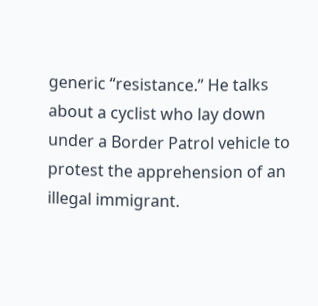generic “resistance.” He talks about a cyclist who lay down under a Border Patrol vehicle to protest the apprehension of an illegal immigrant.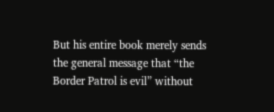But his entire book merely sends the general message that “the Border Patrol is evil” without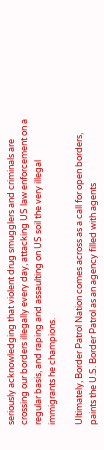seriously acknowledging that violent drug smugglers and criminals are crossing our borders illegally every day, attacking US law enforcement on a regular basis, and raping and assaulting on US soil the very illegal immigrants he champions.

Ultimately, Border Patrol Nation comes across as a call for open borders, paints the U.S. Border Patrol as an agency filled with agents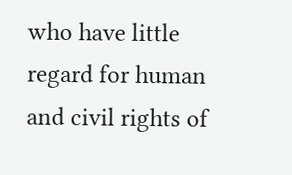who have little regard for human and civil rights of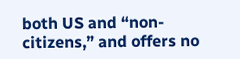both US and “non-citizens,” and offers no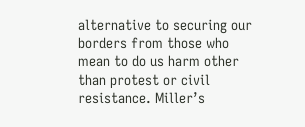alternative to securing our borders from those who mean to do us harm other than protest or civil resistance. Miller’s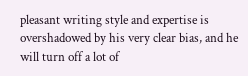pleasant writing style and expertise is overshadowed by his very clear bias, and he will turn off a lot of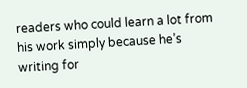readers who could learn a lot from his work simply because he’s writing for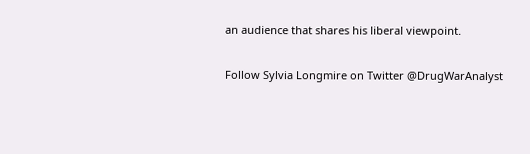an audience that shares his liberal viewpoint.

Follow Sylvia Longmire on Twitter @DrugWarAnalyst